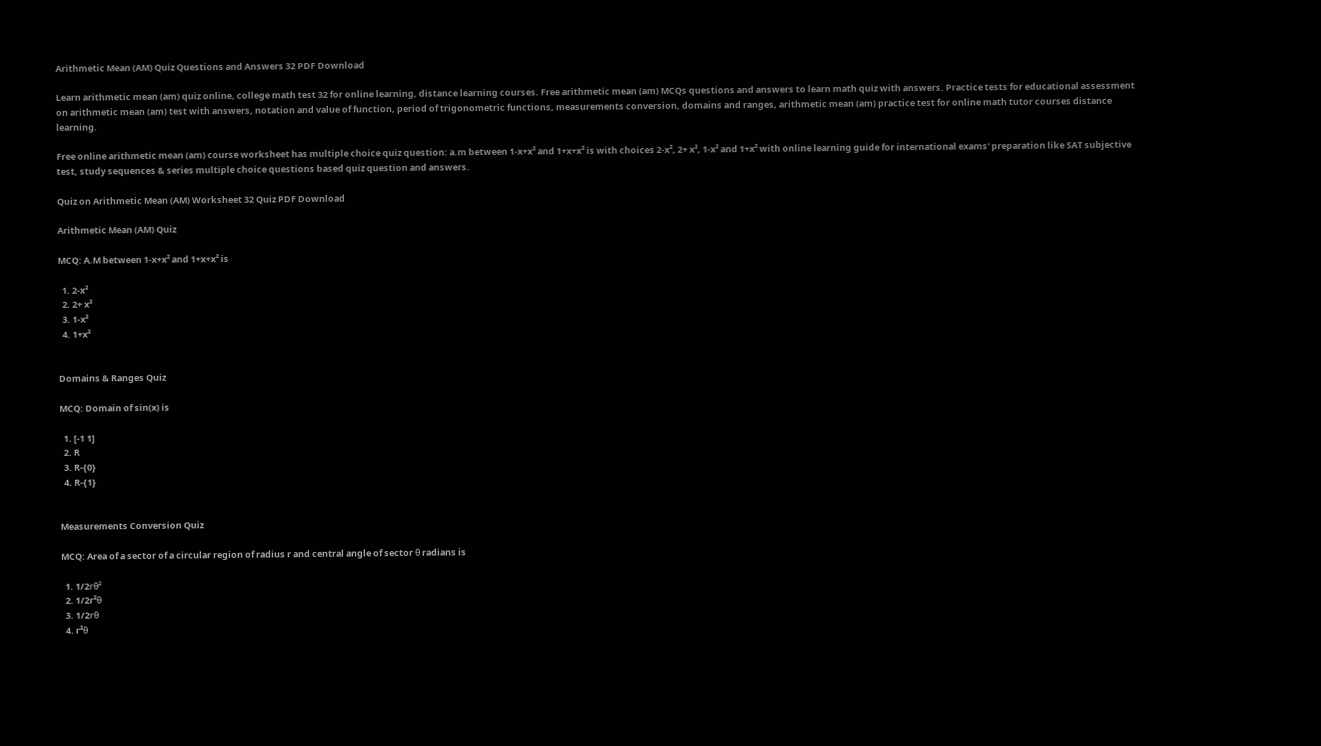Arithmetic Mean (AM) Quiz Questions and Answers 32 PDF Download

Learn arithmetic mean (am) quiz online, college math test 32 for online learning, distance learning courses. Free arithmetic mean (am) MCQs questions and answers to learn math quiz with answers. Practice tests for educational assessment on arithmetic mean (am) test with answers, notation and value of function, period of trigonometric functions, measurements conversion, domains and ranges, arithmetic mean (am) practice test for online math tutor courses distance learning.

Free online arithmetic mean (am) course worksheet has multiple choice quiz question: a.m between 1-x+x² and 1+x+x² is with choices 2-x², 2+ x², 1-x² and 1+x² with online learning guide for international exams' preparation like SAT subjective test, study sequences & series multiple choice questions based quiz question and answers.

Quiz on Arithmetic Mean (AM) Worksheet 32 Quiz PDF Download

Arithmetic Mean (AM) Quiz

MCQ: A.M between 1-x+x² and 1+x+x² is

  1. 2-x²
  2. 2+ x²
  3. 1-x²
  4. 1+x²


Domains & Ranges Quiz

MCQ: Domain of sin(x) is

  1. [-1 1]
  2. R
  3. R-{0}
  4. R-{1}


Measurements Conversion Quiz

MCQ: Area of a sector of a circular region of radius r and central angle of sector θ radians is

  1. 1/2rθ²
  2. 1/2r²θ
  3. 1/2rθ
  4. r²θ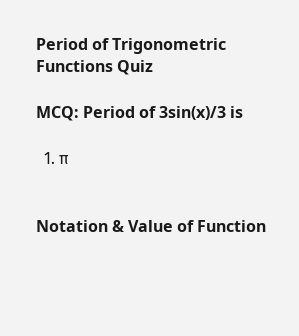Period of Trigonometric Functions Quiz

MCQ: Period of 3sin(x)/3 is

  1. π


Notation & Value of Function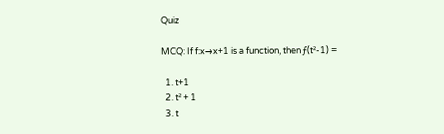Quiz

MCQ: If f:x→x+1 is a function, then ƒ(t²-1) =

  1. t+1
  2. t² + 1
  3. t